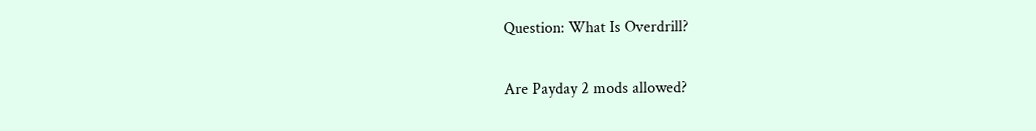Question: What Is Overdrill?

Are Payday 2 mods allowed?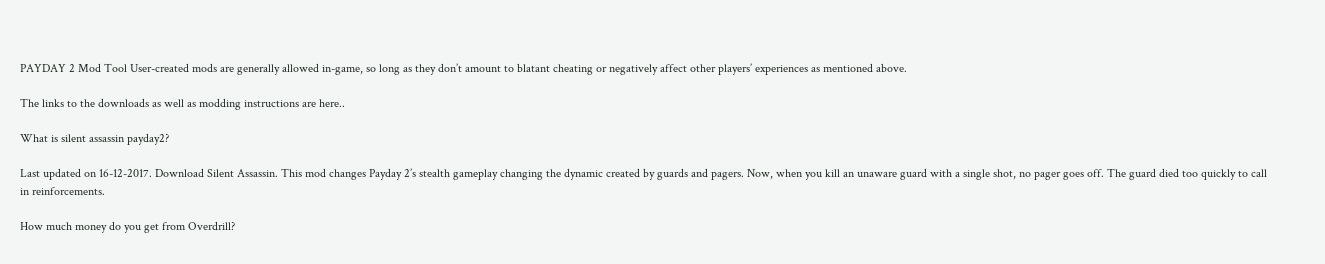PAYDAY 2 Mod Tool User-created mods are generally allowed in-game, so long as they don’t amount to blatant cheating or negatively affect other players’ experiences as mentioned above.

The links to the downloads as well as modding instructions are here..

What is silent assassin payday2?

Last updated on 16-12-2017. Download Silent Assassin. This mod changes Payday 2’s stealth gameplay changing the dynamic created by guards and pagers. Now, when you kill an unaware guard with a single shot, no pager goes off. The guard died too quickly to call in reinforcements.

How much money do you get from Overdrill?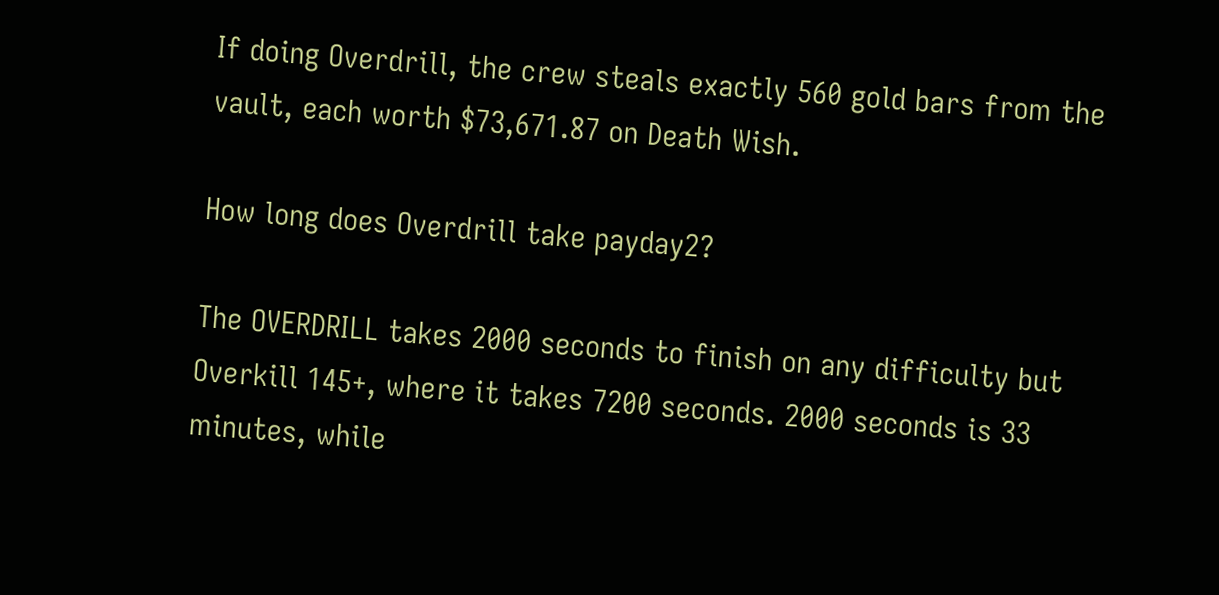If doing Overdrill, the crew steals exactly 560 gold bars from the vault, each worth $73,671.87 on Death Wish.

How long does Overdrill take payday2?

The OVERDRILL takes 2000 seconds to finish on any difficulty but Overkill 145+, where it takes 7200 seconds. 2000 seconds is 33 minutes, while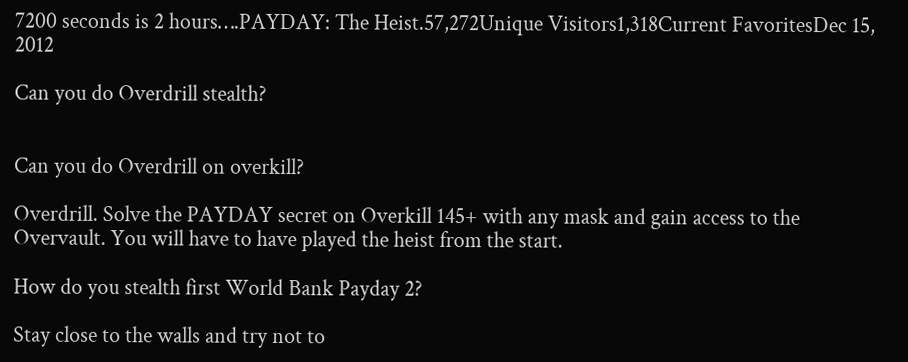7200 seconds is 2 hours….PAYDAY: The Heist.57,272Unique Visitors1,318Current FavoritesDec 15, 2012

Can you do Overdrill stealth?


Can you do Overdrill on overkill?

Overdrill. Solve the PAYDAY secret on Overkill 145+ with any mask and gain access to the Overvault. You will have to have played the heist from the start.

How do you stealth first World Bank Payday 2?

Stay close to the walls and try not to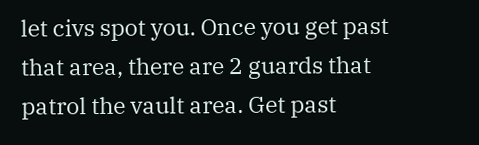let civs spot you. Once you get past that area, there are 2 guards that patrol the vault area. Get past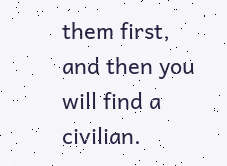them first, and then you will find a civilian.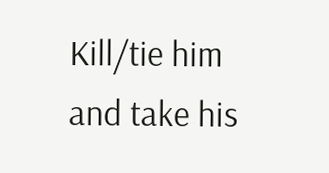Kill/tie him and take his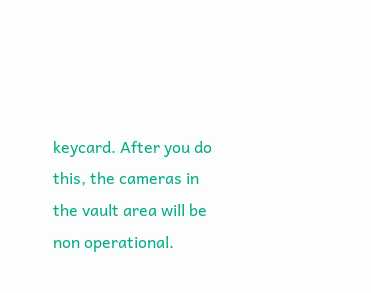keycard. After you do this, the cameras in the vault area will be non operational.